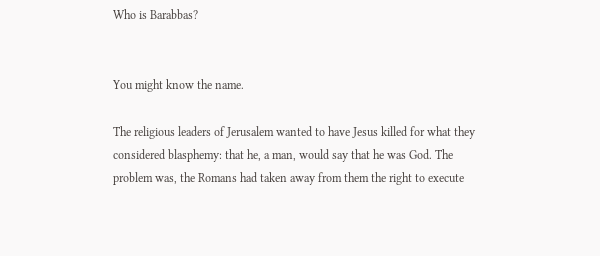Who is Barabbas?


You might know the name.

The religious leaders of Jerusalem wanted to have Jesus killed for what they considered blasphemy: that he, a man, would say that he was God. The problem was, the Romans had taken away from them the right to execute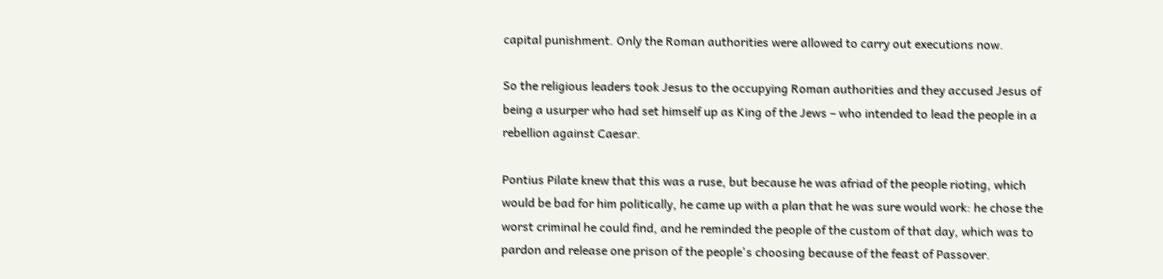capital punishment. Only the Roman authorities were allowed to carry out executions now.

So the religious leaders took Jesus to the occupying Roman authorities and they accused Jesus of being a usurper who had set himself up as King of the Jews – who intended to lead the people in a rebellion against Caesar.

Pontius Pilate knew that this was a ruse, but because he was afriad of the people rioting, which would be bad for him politically, he came up with a plan that he was sure would work: he chose the worst criminal he could find, and he reminded the people of the custom of that day, which was to pardon and release one prison of the people's choosing because of the feast of Passover.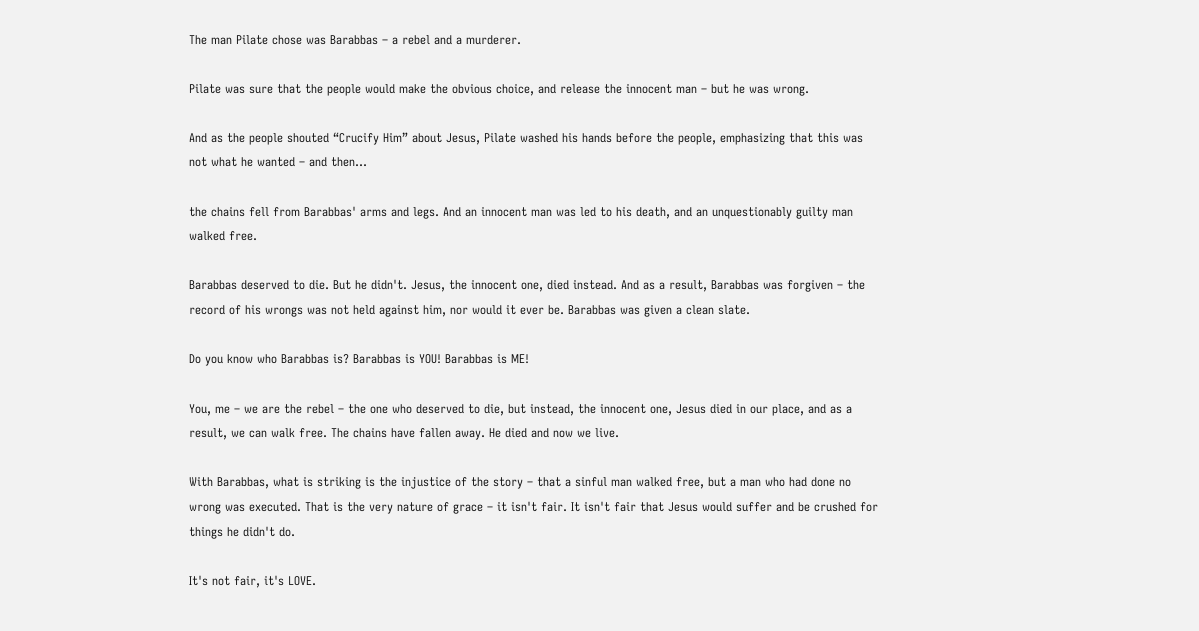The man Pilate chose was Barabbas – a rebel and a murderer.

Pilate was sure that the people would make the obvious choice, and release the innocent man – but he was wrong.

And as the people shouted “Crucify Him” about Jesus, Pilate washed his hands before the people, emphasizing that this was not what he wanted – and then…

the chains fell from Barabbas' arms and legs. And an innocent man was led to his death, and an unquestionably guilty man walked free.

Barabbas deserved to die. But he didn't. Jesus, the innocent one, died instead. And as a result, Barabbas was forgiven – the record of his wrongs was not held against him, nor would it ever be. Barabbas was given a clean slate.

Do you know who Barabbas is? Barabbas is YOU! Barabbas is ME!

You, me – we are the rebel – the one who deserved to die, but instead, the innocent one, Jesus died in our place, and as a result, we can walk free. The chains have fallen away. He died and now we live.

With Barabbas, what is striking is the injustice of the story – that a sinful man walked free, but a man who had done no wrong was executed. That is the very nature of grace – it isn't fair. It isn't fair that Jesus would suffer and be crushed for things he didn't do.

It's not fair, it's LOVE.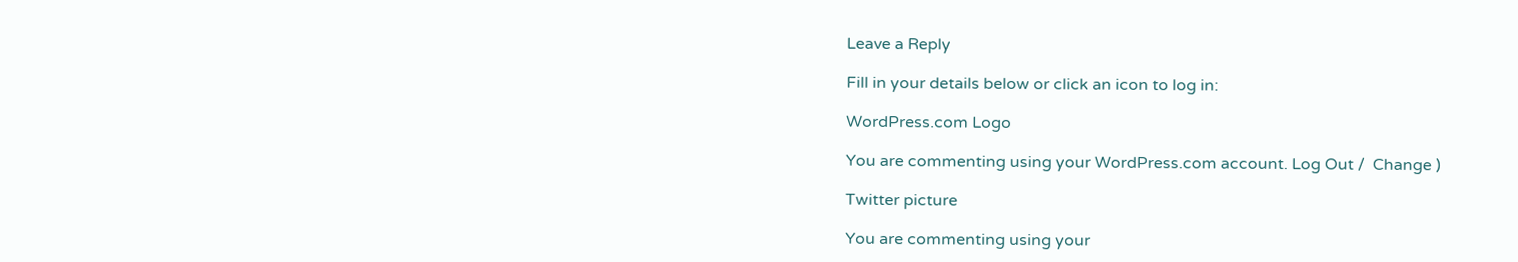Leave a Reply

Fill in your details below or click an icon to log in:

WordPress.com Logo

You are commenting using your WordPress.com account. Log Out /  Change )

Twitter picture

You are commenting using your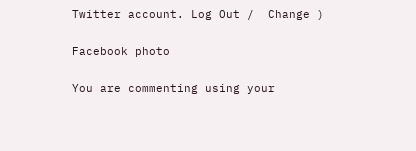Twitter account. Log Out /  Change )

Facebook photo

You are commenting using your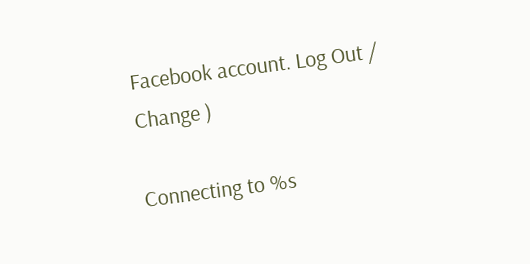Facebook account. Log Out /  Change )

Connecting to %s